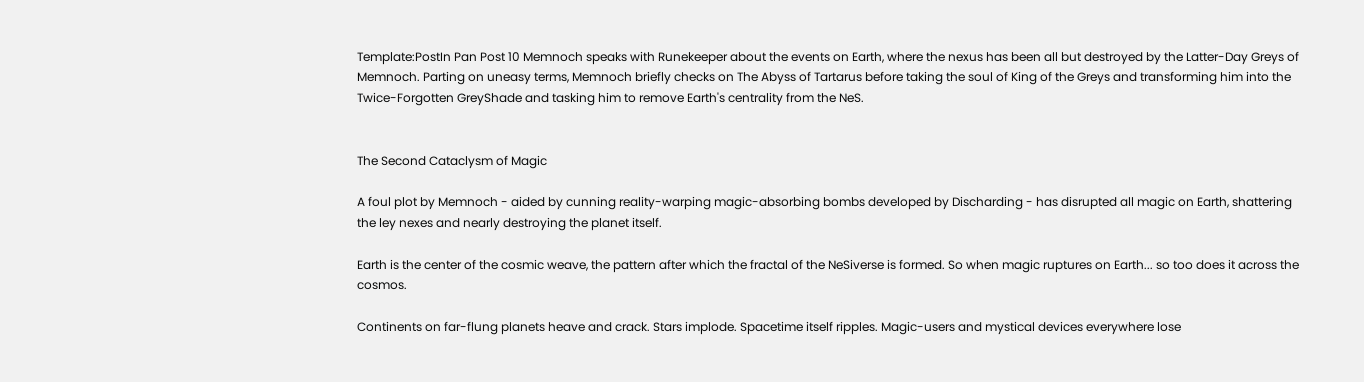Template:PostIn Pan Post 10 Memnoch speaks with Runekeeper about the events on Earth, where the nexus has been all but destroyed by the Latter-Day Greys of Memnoch. Parting on uneasy terms, Memnoch briefly checks on The Abyss of Tartarus before taking the soul of King of the Greys and transforming him into the Twice-Forgotten GreyShade and tasking him to remove Earth's centrality from the NeS.


The Second Cataclysm of Magic

A foul plot by Memnoch - aided by cunning reality-warping magic-absorbing bombs developed by Discharding - has disrupted all magic on Earth, shattering the ley nexes and nearly destroying the planet itself.

Earth is the center of the cosmic weave, the pattern after which the fractal of the NeSiverse is formed. So when magic ruptures on Earth... so too does it across the cosmos.

Continents on far-flung planets heave and crack. Stars implode. Spacetime itself ripples. Magic-users and mystical devices everywhere lose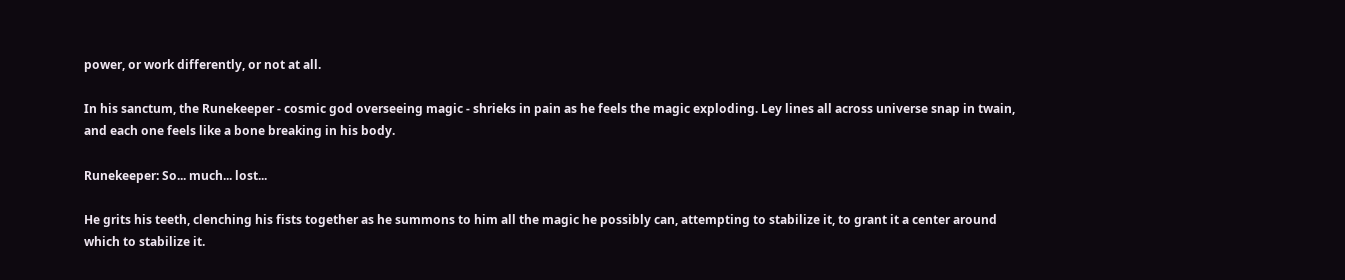power, or work differently, or not at all.

In his sanctum, the Runekeeper - cosmic god overseeing magic - shrieks in pain as he feels the magic exploding. Ley lines all across universe snap in twain, and each one feels like a bone breaking in his body.

Runekeeper: So... much... lost...

He grits his teeth, clenching his fists together as he summons to him all the magic he possibly can, attempting to stabilize it, to grant it a center around which to stabilize it.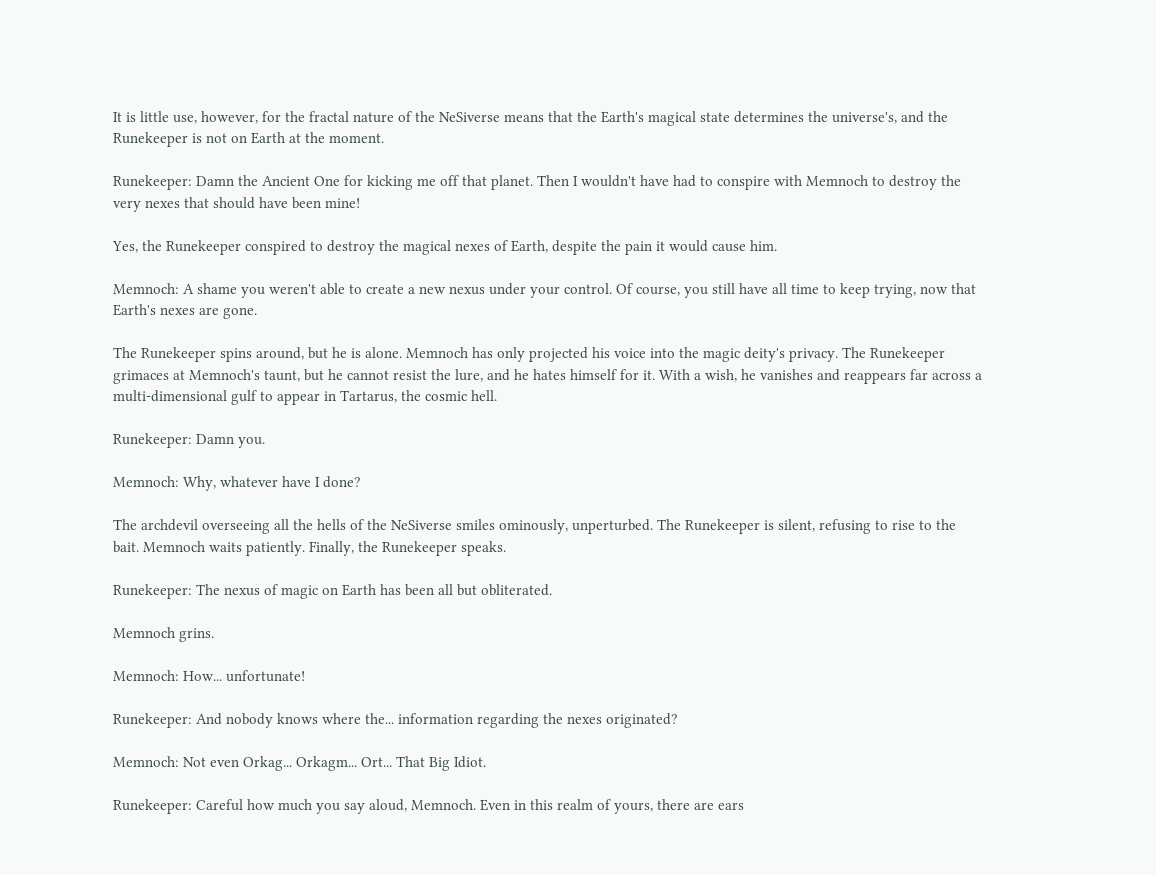It is little use, however, for the fractal nature of the NeSiverse means that the Earth's magical state determines the universe's, and the Runekeeper is not on Earth at the moment.

Runekeeper: Damn the Ancient One for kicking me off that planet. Then I wouldn't have had to conspire with Memnoch to destroy the very nexes that should have been mine!

Yes, the Runekeeper conspired to destroy the magical nexes of Earth, despite the pain it would cause him.

Memnoch: A shame you weren't able to create a new nexus under your control. Of course, you still have all time to keep trying, now that Earth's nexes are gone.

The Runekeeper spins around, but he is alone. Memnoch has only projected his voice into the magic deity's privacy. The Runekeeper grimaces at Memnoch's taunt, but he cannot resist the lure, and he hates himself for it. With a wish, he vanishes and reappears far across a multi-dimensional gulf to appear in Tartarus, the cosmic hell.

Runekeeper: Damn you.

Memnoch: Why, whatever have I done?

The archdevil overseeing all the hells of the NeSiverse smiles ominously, unperturbed. The Runekeeper is silent, refusing to rise to the bait. Memnoch waits patiently. Finally, the Runekeeper speaks.

Runekeeper: The nexus of magic on Earth has been all but obliterated.

Memnoch grins.

Memnoch: How... unfortunate!

Runekeeper: And nobody knows where the... information regarding the nexes originated?

Memnoch: Not even Orkag... Orkagm... Ort... That Big Idiot.

Runekeeper: Careful how much you say aloud, Memnoch. Even in this realm of yours, there are ears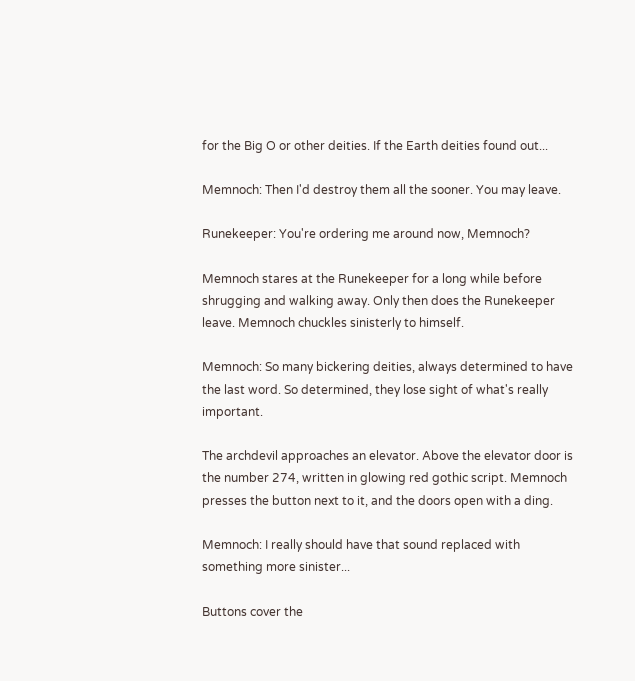for the Big O or other deities. If the Earth deities found out...

Memnoch: Then I'd destroy them all the sooner. You may leave.

Runekeeper: You're ordering me around now, Memnoch?

Memnoch stares at the Runekeeper for a long while before shrugging and walking away. Only then does the Runekeeper leave. Memnoch chuckles sinisterly to himself.

Memnoch: So many bickering deities, always determined to have the last word. So determined, they lose sight of what's really important.

The archdevil approaches an elevator. Above the elevator door is the number 274, written in glowing red gothic script. Memnoch presses the button next to it, and the doors open with a ding.

Memnoch: I really should have that sound replaced with something more sinister...

Buttons cover the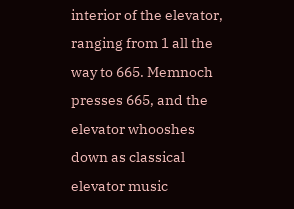interior of the elevator, ranging from 1 all the way to 665. Memnoch presses 665, and the elevator whooshes down as classical elevator music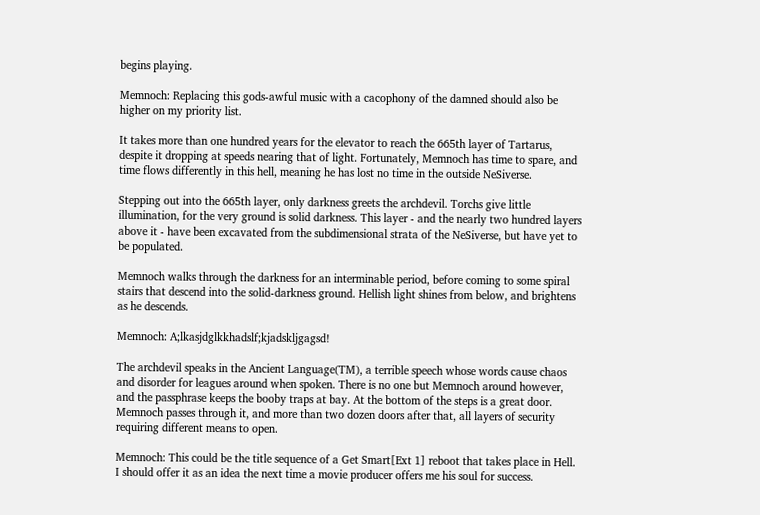begins playing.

Memnoch: Replacing this gods-awful music with a cacophony of the damned should also be higher on my priority list.

It takes more than one hundred years for the elevator to reach the 665th layer of Tartarus, despite it dropping at speeds nearing that of light. Fortunately, Memnoch has time to spare, and time flows differently in this hell, meaning he has lost no time in the outside NeSiverse.

Stepping out into the 665th layer, only darkness greets the archdevil. Torchs give little illumination, for the very ground is solid darkness. This layer - and the nearly two hundred layers above it - have been excavated from the subdimensional strata of the NeSiverse, but have yet to be populated.

Memnoch walks through the darkness for an interminable period, before coming to some spiral stairs that descend into the solid-darkness ground. Hellish light shines from below, and brightens as he descends.

Memnoch: A;lkasjdglkkhadslf;kjadskljgagsd!

The archdevil speaks in the Ancient Language(TM), a terrible speech whose words cause chaos and disorder for leagues around when spoken. There is no one but Memnoch around however, and the passphrase keeps the booby traps at bay. At the bottom of the steps is a great door. Memnoch passes through it, and more than two dozen doors after that, all layers of security requiring different means to open.

Memnoch: This could be the title sequence of a Get Smart[Ext 1] reboot that takes place in Hell. I should offer it as an idea the next time a movie producer offers me his soul for success.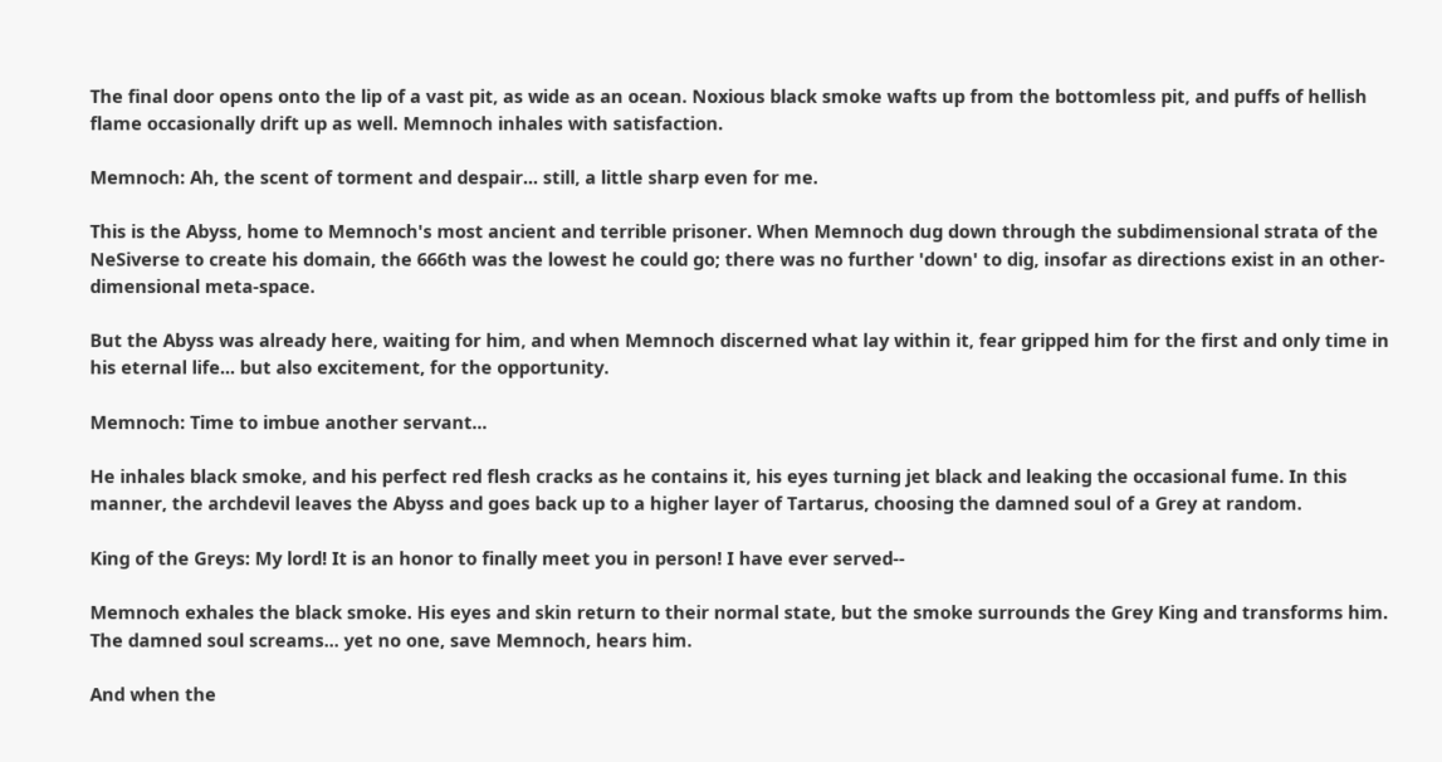The final door opens onto the lip of a vast pit, as wide as an ocean. Noxious black smoke wafts up from the bottomless pit, and puffs of hellish flame occasionally drift up as well. Memnoch inhales with satisfaction.

Memnoch: Ah, the scent of torment and despair... still, a little sharp even for me.

This is the Abyss, home to Memnoch's most ancient and terrible prisoner. When Memnoch dug down through the subdimensional strata of the NeSiverse to create his domain, the 666th was the lowest he could go; there was no further 'down' to dig, insofar as directions exist in an other-dimensional meta-space.

But the Abyss was already here, waiting for him, and when Memnoch discerned what lay within it, fear gripped him for the first and only time in his eternal life... but also excitement, for the opportunity.

Memnoch: Time to imbue another servant...

He inhales black smoke, and his perfect red flesh cracks as he contains it, his eyes turning jet black and leaking the occasional fume. In this manner, the archdevil leaves the Abyss and goes back up to a higher layer of Tartarus, choosing the damned soul of a Grey at random.

King of the Greys: My lord! It is an honor to finally meet you in person! I have ever served--

Memnoch exhales the black smoke. His eyes and skin return to their normal state, but the smoke surrounds the Grey King and transforms him. The damned soul screams... yet no one, save Memnoch, hears him.

And when the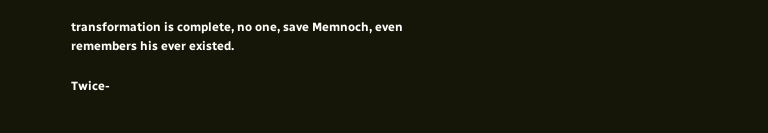transformation is complete, no one, save Memnoch, even remembers his ever existed.

Twice-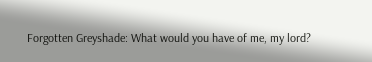Forgotten Greyshade: What would you have of me, my lord?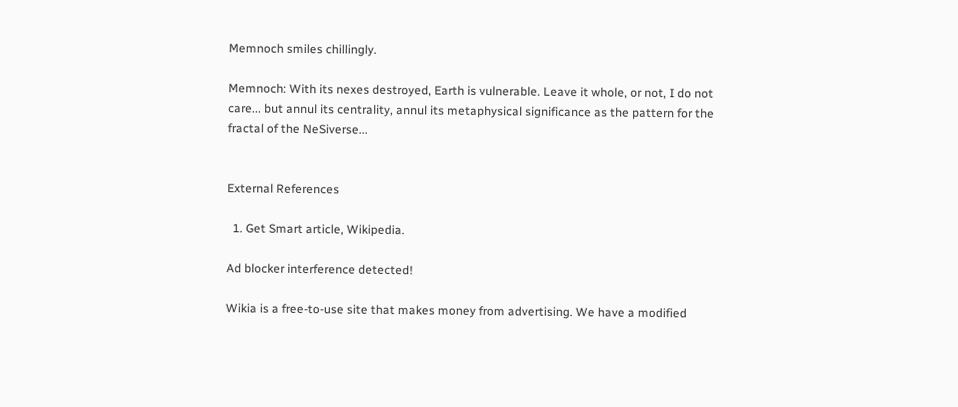Memnoch smiles chillingly.

Memnoch: With its nexes destroyed, Earth is vulnerable. Leave it whole, or not, I do not care... but annul its centrality, annul its metaphysical significance as the pattern for the fractal of the NeSiverse...


External References

  1. Get Smart article, Wikipedia.

Ad blocker interference detected!

Wikia is a free-to-use site that makes money from advertising. We have a modified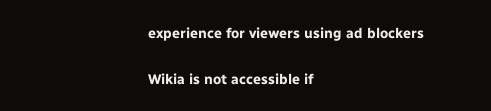experience for viewers using ad blockers

Wikia is not accessible if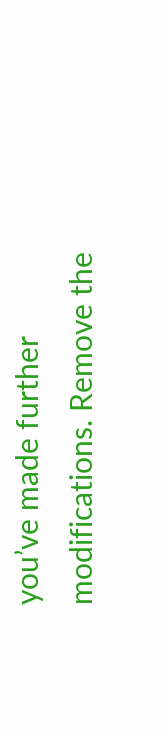you’ve made further modifications. Remove the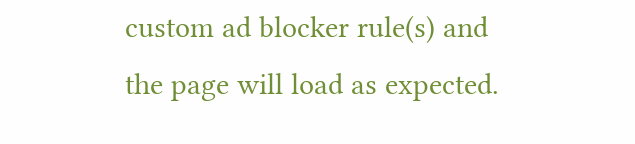custom ad blocker rule(s) and the page will load as expected.